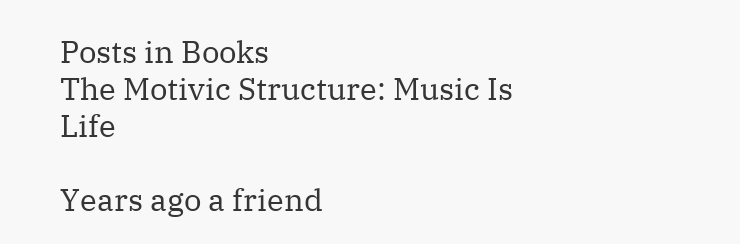Posts in Books
The Motivic Structure: Music Is Life

Years ago a friend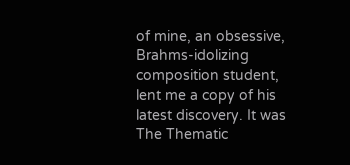of mine, an obsessive, Brahms-idolizing composition student, lent me a copy of his latest discovery. It was The Thematic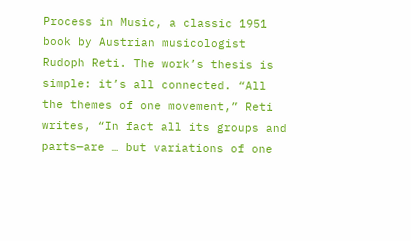Process in Music, a classic 1951 book by Austrian musicologist Rudoph Reti. The work’s thesis is simple: it’s all connected. “All the themes of one movement,” Reti writes, “In fact all its groups and parts—are … but variations of one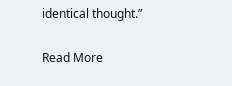identical thought.”

Read More